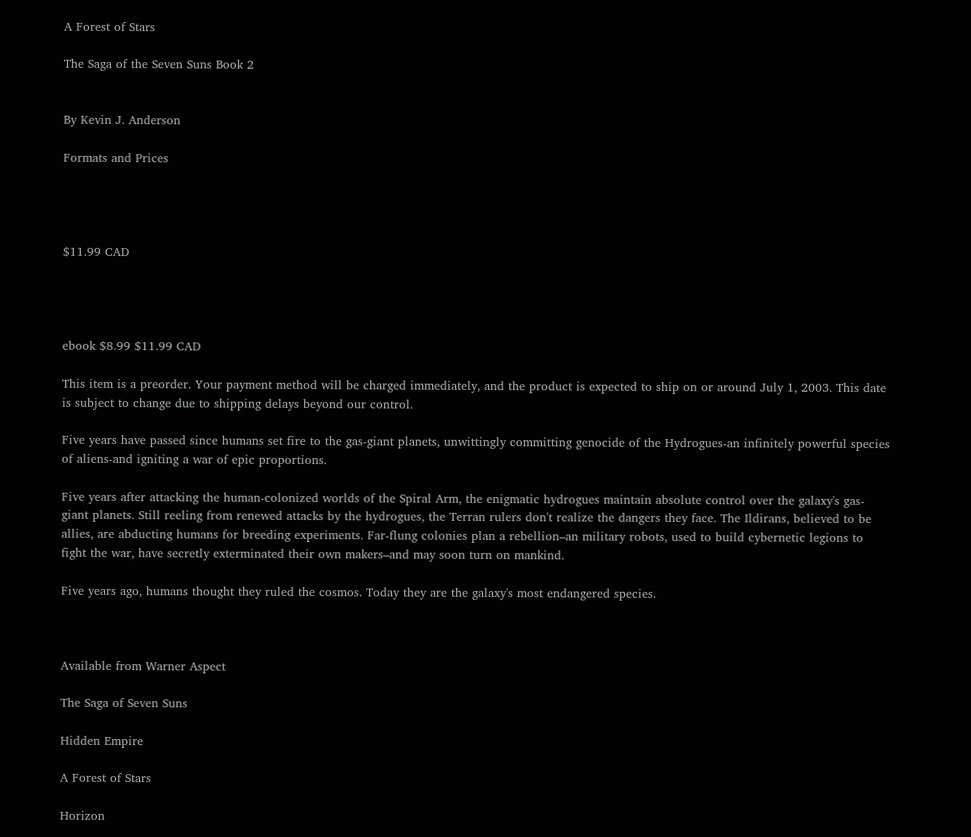A Forest of Stars

The Saga of the Seven Suns Book 2


By Kevin J. Anderson

Formats and Prices




$11.99 CAD




ebook $8.99 $11.99 CAD

This item is a preorder. Your payment method will be charged immediately, and the product is expected to ship on or around July 1, 2003. This date is subject to change due to shipping delays beyond our control.

Five years have passed since humans set fire to the gas-giant planets, unwittingly committing genocide of the Hydrogues-an infinitely powerful species of aliens-and igniting a war of epic proportions.

Five years after attacking the human-colonized worlds of the Spiral Arm, the enigmatic hydrogues maintain absolute control over the galaxy's gas-giant planets. Still reeling from renewed attacks by the hydrogues, the Terran rulers don't realize the dangers they face. The Ildirans, believed to be allies, are abducting humans for breeding experiments. Far-flung colonies plan a rebellion–an military robots, used to build cybernetic legions to fight the war, have secretly exterminated their own makers–and may soon turn on mankind.

Five years ago, humans thought they ruled the cosmos. Today they are the galaxy's most endangered species.



Available from Warner Aspect

The Saga of Seven Suns

Hidden Empire

A Forest of Stars

Horizon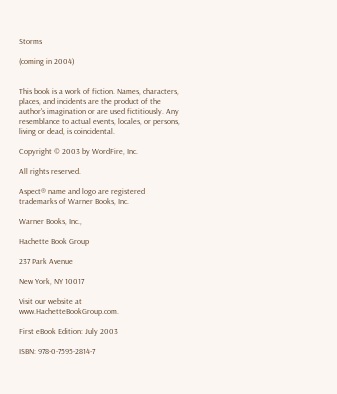Storms

(coming in 2004)


This book is a work of fiction. Names, characters, places, and incidents are the product of the author's imagination or are used fictitiously. Any resemblance to actual events, locales, or persons, living or dead, is coincidental.

Copyright © 2003 by WordFire, Inc.

All rights reserved.

Aspect® name and logo are registered trademarks of Warner Books, Inc.

Warner Books, Inc.,

Hachette Book Group

237 Park Avenue

New York, NY 10017

Visit our website at www.HachetteBookGroup.com.

First eBook Edition: July 2003

ISBN: 978-0-7595-2814-7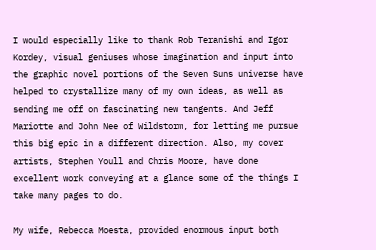I would especially like to thank Rob Teranishi and Igor Kordey, visual geniuses whose imagination and input into the graphic novel portions of the Seven Suns universe have helped to crystallize many of my own ideas, as well as sending me off on fascinating new tangents. And Jeff Mariotte and John Nee of Wildstorm, for letting me pursue this big epic in a different direction. Also, my cover artists, Stephen Youll and Chris Moore, have done excellent work conveying at a glance some of the things I take many pages to do.

My wife, Rebecca Moesta, provided enormous input both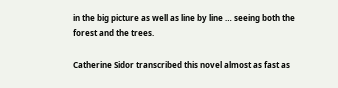in the big picture as well as line by line … seeing both the forest and the trees.

Catherine Sidor transcribed this novel almost as fast as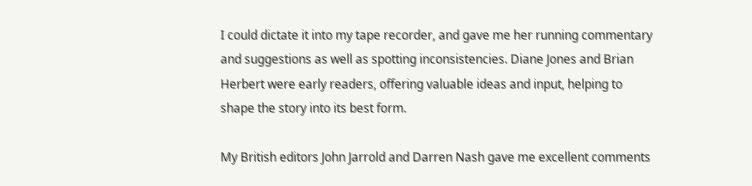I could dictate it into my tape recorder, and gave me her running commentary and suggestions as well as spotting inconsistencies. Diane Jones and Brian Herbert were early readers, offering valuable ideas and input, helping to shape the story into its best form.

My British editors John Jarrold and Darren Nash gave me excellent comments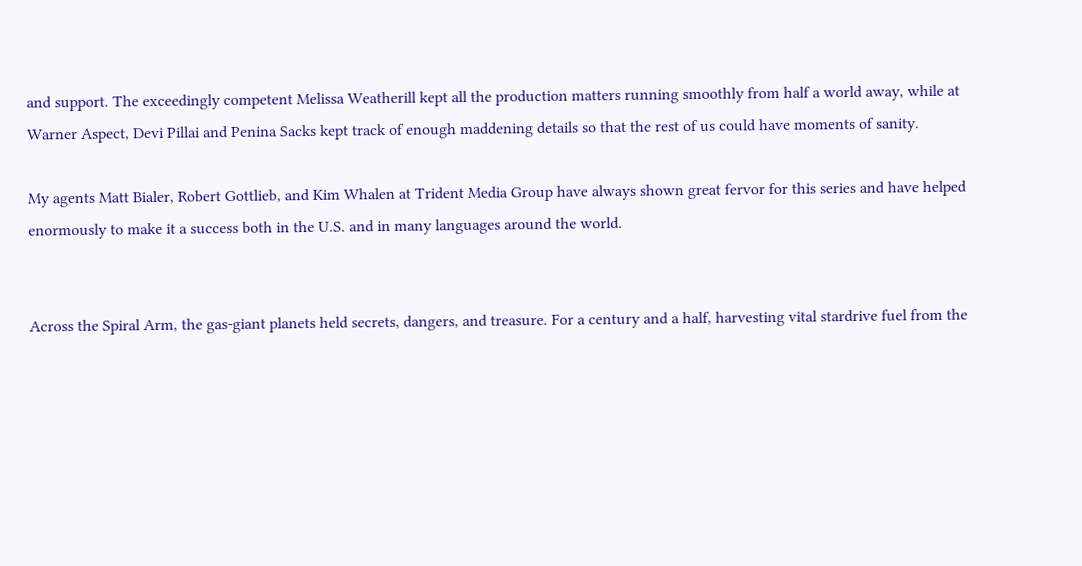and support. The exceedingly competent Melissa Weatherill kept all the production matters running smoothly from half a world away, while at Warner Aspect, Devi Pillai and Penina Sacks kept track of enough maddening details so that the rest of us could have moments of sanity.

My agents Matt Bialer, Robert Gottlieb, and Kim Whalen at Trident Media Group have always shown great fervor for this series and have helped enormously to make it a success both in the U.S. and in many languages around the world.


Across the Spiral Arm, the gas-giant planets held secrets, dangers, and treasure. For a century and a half, harvesting vital stardrive fuel from the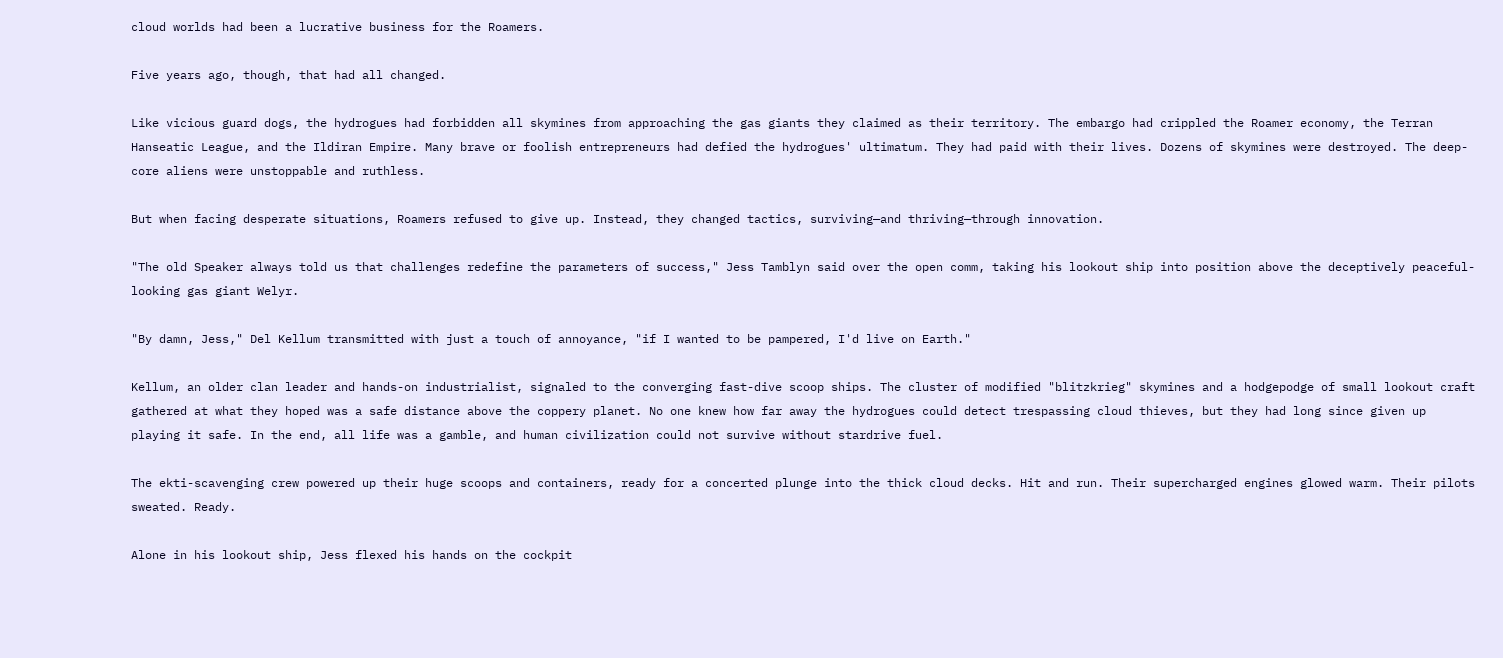cloud worlds had been a lucrative business for the Roamers.

Five years ago, though, that had all changed.

Like vicious guard dogs, the hydrogues had forbidden all skymines from approaching the gas giants they claimed as their territory. The embargo had crippled the Roamer economy, the Terran Hanseatic League, and the Ildiran Empire. Many brave or foolish entrepreneurs had defied the hydrogues' ultimatum. They had paid with their lives. Dozens of skymines were destroyed. The deep-core aliens were unstoppable and ruthless.

But when facing desperate situations, Roamers refused to give up. Instead, they changed tactics, surviving—and thriving—through innovation.

"The old Speaker always told us that challenges redefine the parameters of success," Jess Tamblyn said over the open comm, taking his lookout ship into position above the deceptively peaceful-looking gas giant Welyr.

"By damn, Jess," Del Kellum transmitted with just a touch of annoyance, "if I wanted to be pampered, I'd live on Earth."

Kellum, an older clan leader and hands-on industrialist, signaled to the converging fast-dive scoop ships. The cluster of modified "blitzkrieg" skymines and a hodgepodge of small lookout craft gathered at what they hoped was a safe distance above the coppery planet. No one knew how far away the hydrogues could detect trespassing cloud thieves, but they had long since given up playing it safe. In the end, all life was a gamble, and human civilization could not survive without stardrive fuel.

The ekti-scavenging crew powered up their huge scoops and containers, ready for a concerted plunge into the thick cloud decks. Hit and run. Their supercharged engines glowed warm. Their pilots sweated. Ready.

Alone in his lookout ship, Jess flexed his hands on the cockpit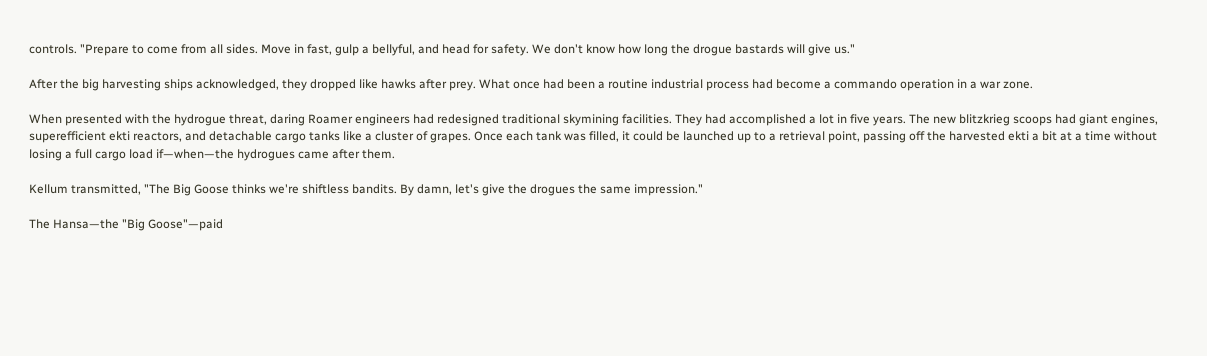controls. "Prepare to come from all sides. Move in fast, gulp a bellyful, and head for safety. We don't know how long the drogue bastards will give us."

After the big harvesting ships acknowledged, they dropped like hawks after prey. What once had been a routine industrial process had become a commando operation in a war zone.

When presented with the hydrogue threat, daring Roamer engineers had redesigned traditional skymining facilities. They had accomplished a lot in five years. The new blitzkrieg scoops had giant engines, superefficient ekti reactors, and detachable cargo tanks like a cluster of grapes. Once each tank was filled, it could be launched up to a retrieval point, passing off the harvested ekti a bit at a time without losing a full cargo load if—when—the hydrogues came after them.

Kellum transmitted, "The Big Goose thinks we're shiftless bandits. By damn, let's give the drogues the same impression."

The Hansa—the "Big Goose"—paid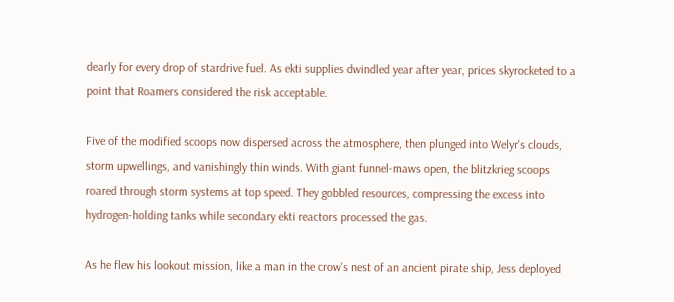dearly for every drop of stardrive fuel. As ekti supplies dwindled year after year, prices skyrocketed to a point that Roamers considered the risk acceptable.

Five of the modified scoops now dispersed across the atmosphere, then plunged into Welyr's clouds, storm upwellings, and vanishingly thin winds. With giant funnel-maws open, the blitzkrieg scoops roared through storm systems at top speed. They gobbled resources, compressing the excess into hydrogen-holding tanks while secondary ekti reactors processed the gas.

As he flew his lookout mission, like a man in the crow's nest of an ancient pirate ship, Jess deployed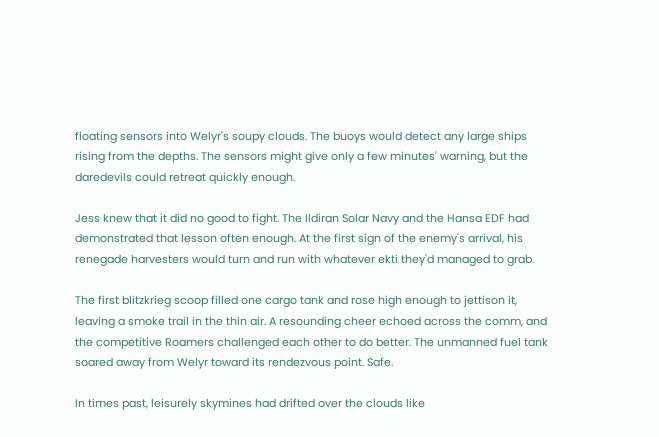floating sensors into Welyr's soupy clouds. The buoys would detect any large ships rising from the depths. The sensors might give only a few minutes' warning, but the daredevils could retreat quickly enough.

Jess knew that it did no good to fight. The Ildiran Solar Navy and the Hansa EDF had demonstrated that lesson often enough. At the first sign of the enemy's arrival, his renegade harvesters would turn and run with whatever ekti they'd managed to grab.

The first blitzkrieg scoop filled one cargo tank and rose high enough to jettison it, leaving a smoke trail in the thin air. A resounding cheer echoed across the comm, and the competitive Roamers challenged each other to do better. The unmanned fuel tank soared away from Welyr toward its rendezvous point. Safe.

In times past, leisurely skymines had drifted over the clouds like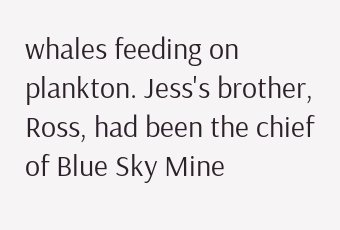whales feeding on plankton. Jess's brother, Ross, had been the chief of Blue Sky Mine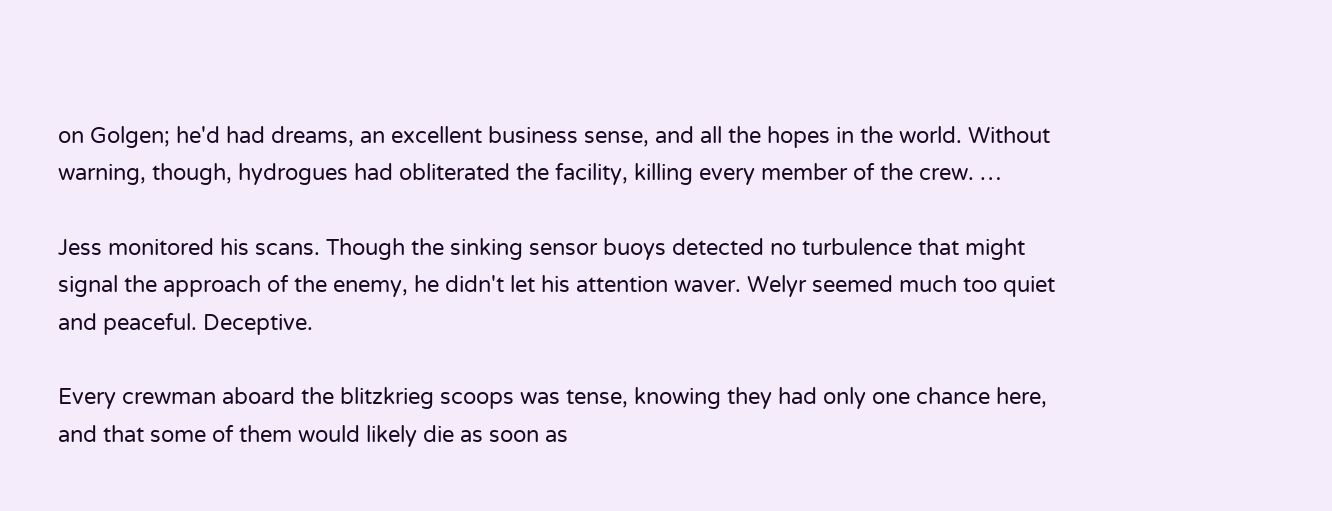on Golgen; he'd had dreams, an excellent business sense, and all the hopes in the world. Without warning, though, hydrogues had obliterated the facility, killing every member of the crew. …

Jess monitored his scans. Though the sinking sensor buoys detected no turbulence that might signal the approach of the enemy, he didn't let his attention waver. Welyr seemed much too quiet and peaceful. Deceptive.

Every crewman aboard the blitzkrieg scoops was tense, knowing they had only one chance here, and that some of them would likely die as soon as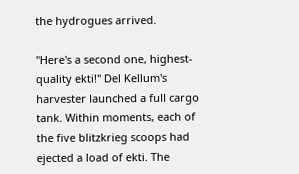the hydrogues arrived.

"Here's a second one, highest-quality ekti!" Del Kellum's harvester launched a full cargo tank. Within moments, each of the five blitzkrieg scoops had ejected a load of ekti. The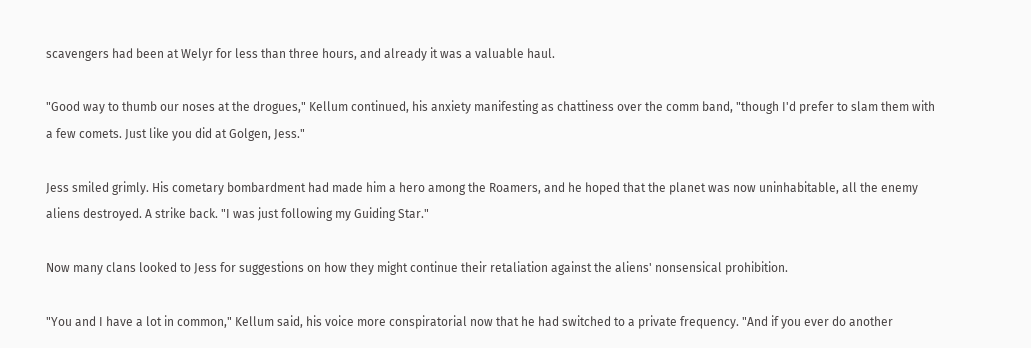scavengers had been at Welyr for less than three hours, and already it was a valuable haul.

"Good way to thumb our noses at the drogues," Kellum continued, his anxiety manifesting as chattiness over the comm band, "though I'd prefer to slam them with a few comets. Just like you did at Golgen, Jess."

Jess smiled grimly. His cometary bombardment had made him a hero among the Roamers, and he hoped that the planet was now uninhabitable, all the enemy aliens destroyed. A strike back. "I was just following my Guiding Star."

Now many clans looked to Jess for suggestions on how they might continue their retaliation against the aliens' nonsensical prohibition.

"You and I have a lot in common," Kellum said, his voice more conspiratorial now that he had switched to a private frequency. "And if you ever do another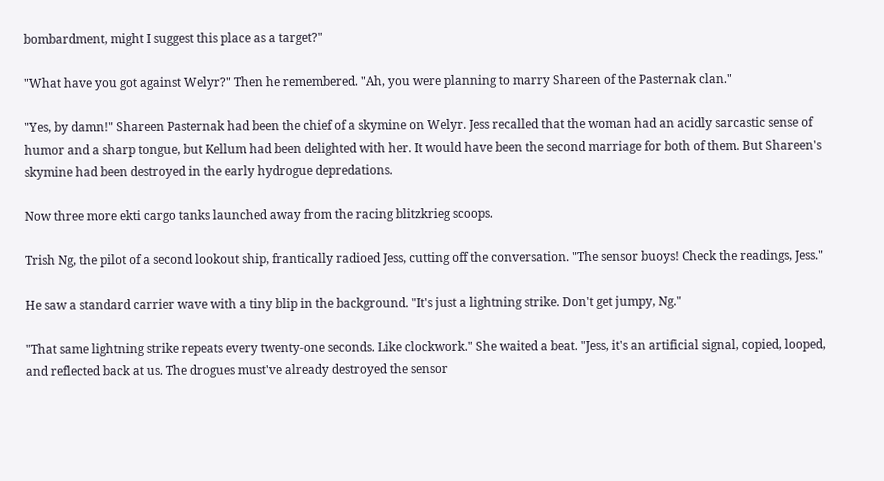bombardment, might I suggest this place as a target?"

"What have you got against Welyr?" Then he remembered. "Ah, you were planning to marry Shareen of the Pasternak clan."

"Yes, by damn!" Shareen Pasternak had been the chief of a skymine on Welyr. Jess recalled that the woman had an acidly sarcastic sense of humor and a sharp tongue, but Kellum had been delighted with her. It would have been the second marriage for both of them. But Shareen's skymine had been destroyed in the early hydrogue depredations.

Now three more ekti cargo tanks launched away from the racing blitzkrieg scoops.

Trish Ng, the pilot of a second lookout ship, frantically radioed Jess, cutting off the conversation. "The sensor buoys! Check the readings, Jess."

He saw a standard carrier wave with a tiny blip in the background. "It's just a lightning strike. Don't get jumpy, Ng."

"That same lightning strike repeats every twenty-one seconds. Like clockwork." She waited a beat. "Jess, it's an artificial signal, copied, looped, and reflected back at us. The drogues must've already destroyed the sensor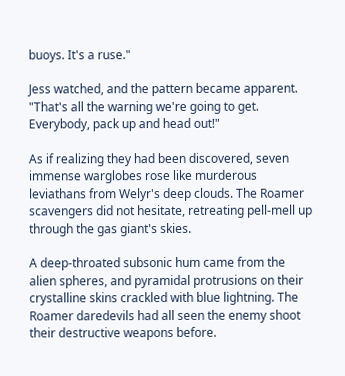buoys. It's a ruse."

Jess watched, and the pattern became apparent. "That's all the warning we're going to get. Everybody, pack up and head out!"

As if realizing they had been discovered, seven immense warglobes rose like murderous leviathans from Welyr's deep clouds. The Roamer scavengers did not hesitate, retreating pell-mell up through the gas giant's skies.

A deep-throated subsonic hum came from the alien spheres, and pyramidal protrusions on their crystalline skins crackled with blue lightning. The Roamer daredevils had all seen the enemy shoot their destructive weapons before.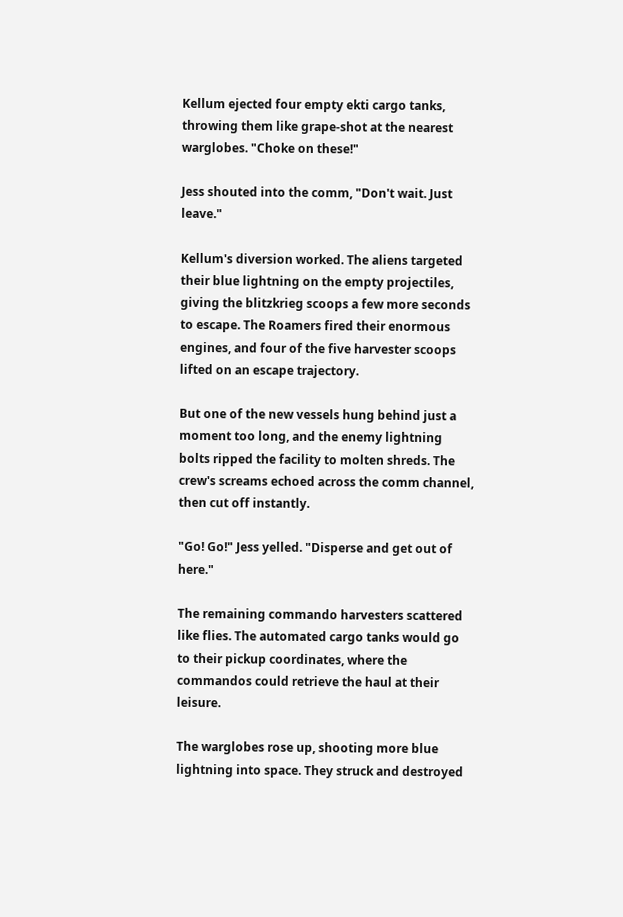Kellum ejected four empty ekti cargo tanks, throwing them like grape-shot at the nearest warglobes. "Choke on these!"

Jess shouted into the comm, "Don't wait. Just leave."

Kellum's diversion worked. The aliens targeted their blue lightning on the empty projectiles, giving the blitzkrieg scoops a few more seconds to escape. The Roamers fired their enormous engines, and four of the five harvester scoops lifted on an escape trajectory.

But one of the new vessels hung behind just a moment too long, and the enemy lightning bolts ripped the facility to molten shreds. The crew's screams echoed across the comm channel, then cut off instantly.

"Go! Go!" Jess yelled. "Disperse and get out of here."

The remaining commando harvesters scattered like flies. The automated cargo tanks would go to their pickup coordinates, where the commandos could retrieve the haul at their leisure.

The warglobes rose up, shooting more blue lightning into space. They struck and destroyed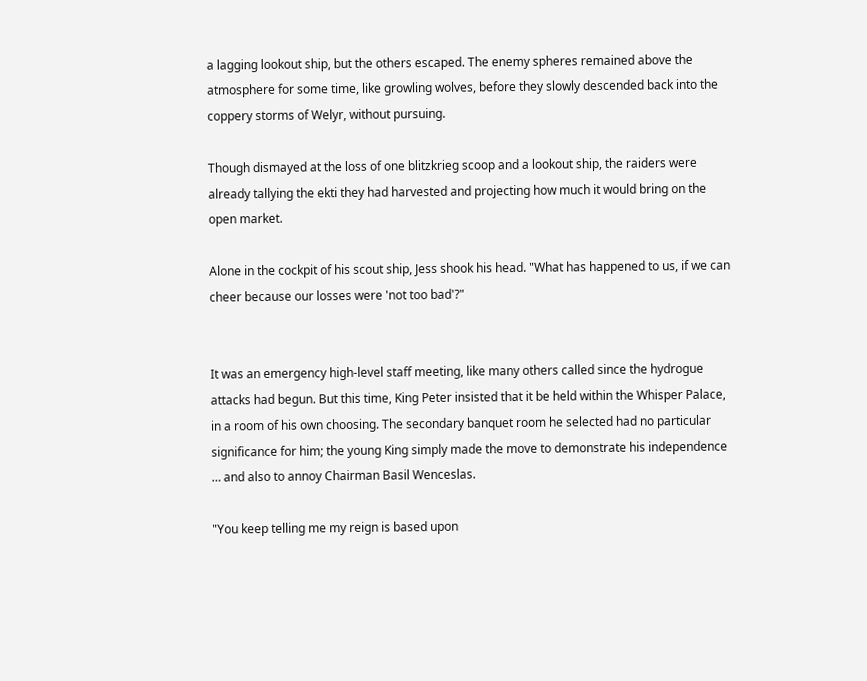a lagging lookout ship, but the others escaped. The enemy spheres remained above the atmosphere for some time, like growling wolves, before they slowly descended back into the coppery storms of Welyr, without pursuing.

Though dismayed at the loss of one blitzkrieg scoop and a lookout ship, the raiders were already tallying the ekti they had harvested and projecting how much it would bring on the open market.

Alone in the cockpit of his scout ship, Jess shook his head. "What has happened to us, if we can cheer because our losses were 'not too bad'?"


It was an emergency high-level staff meeting, like many others called since the hydrogue attacks had begun. But this time, King Peter insisted that it be held within the Whisper Palace, in a room of his own choosing. The secondary banquet room he selected had no particular significance for him; the young King simply made the move to demonstrate his independence … and also to annoy Chairman Basil Wenceslas.

"You keep telling me my reign is based upon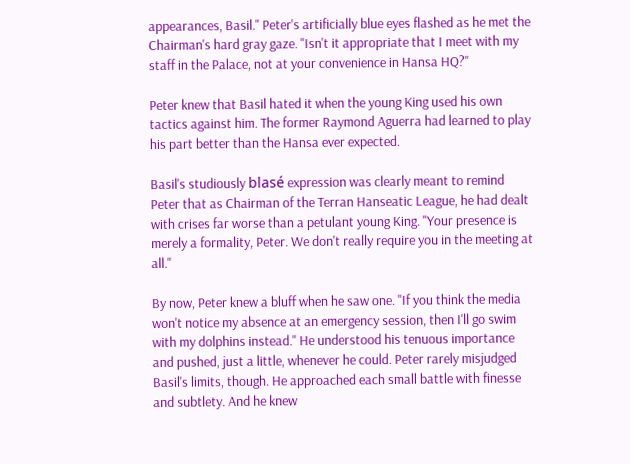appearances, Basil." Peter's artificially blue eyes flashed as he met the Chairman's hard gray gaze. "Isn't it appropriate that I meet with my staff in the Palace, not at your convenience in Hansa HQ?"

Peter knew that Basil hated it when the young King used his own tactics against him. The former Raymond Aguerra had learned to play his part better than the Hansa ever expected.

Basil's studiously blasé expression was clearly meant to remind Peter that as Chairman of the Terran Hanseatic League, he had dealt with crises far worse than a petulant young King. "Your presence is merely a formality, Peter. We don't really require you in the meeting at all."

By now, Peter knew a bluff when he saw one. "If you think the media won't notice my absence at an emergency session, then I'll go swim with my dolphins instead." He understood his tenuous importance and pushed, just a little, whenever he could. Peter rarely misjudged Basil's limits, though. He approached each small battle with finesse and subtlety. And he knew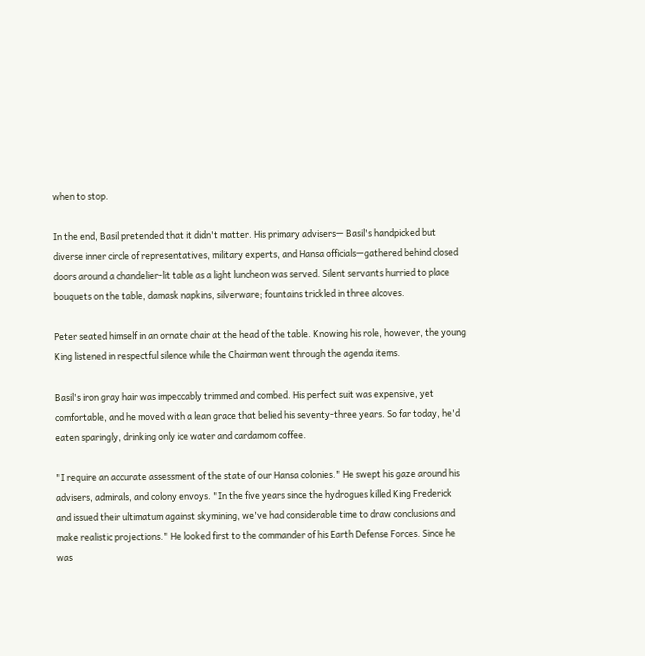when to stop.

In the end, Basil pretended that it didn't matter. His primary advisers— Basil's handpicked but diverse inner circle of representatives, military experts, and Hansa officials—gathered behind closed doors around a chandelier-lit table as a light luncheon was served. Silent servants hurried to place bouquets on the table, damask napkins, silverware; fountains trickled in three alcoves.

Peter seated himself in an ornate chair at the head of the table. Knowing his role, however, the young King listened in respectful silence while the Chairman went through the agenda items.

Basil's iron gray hair was impeccably trimmed and combed. His perfect suit was expensive, yet comfortable, and he moved with a lean grace that belied his seventy-three years. So far today, he'd eaten sparingly, drinking only ice water and cardamom coffee.

"I require an accurate assessment of the state of our Hansa colonies." He swept his gaze around his advisers, admirals, and colony envoys. "In the five years since the hydrogues killed King Frederick and issued their ultimatum against skymining, we've had considerable time to draw conclusions and make realistic projections." He looked first to the commander of his Earth Defense Forces. Since he was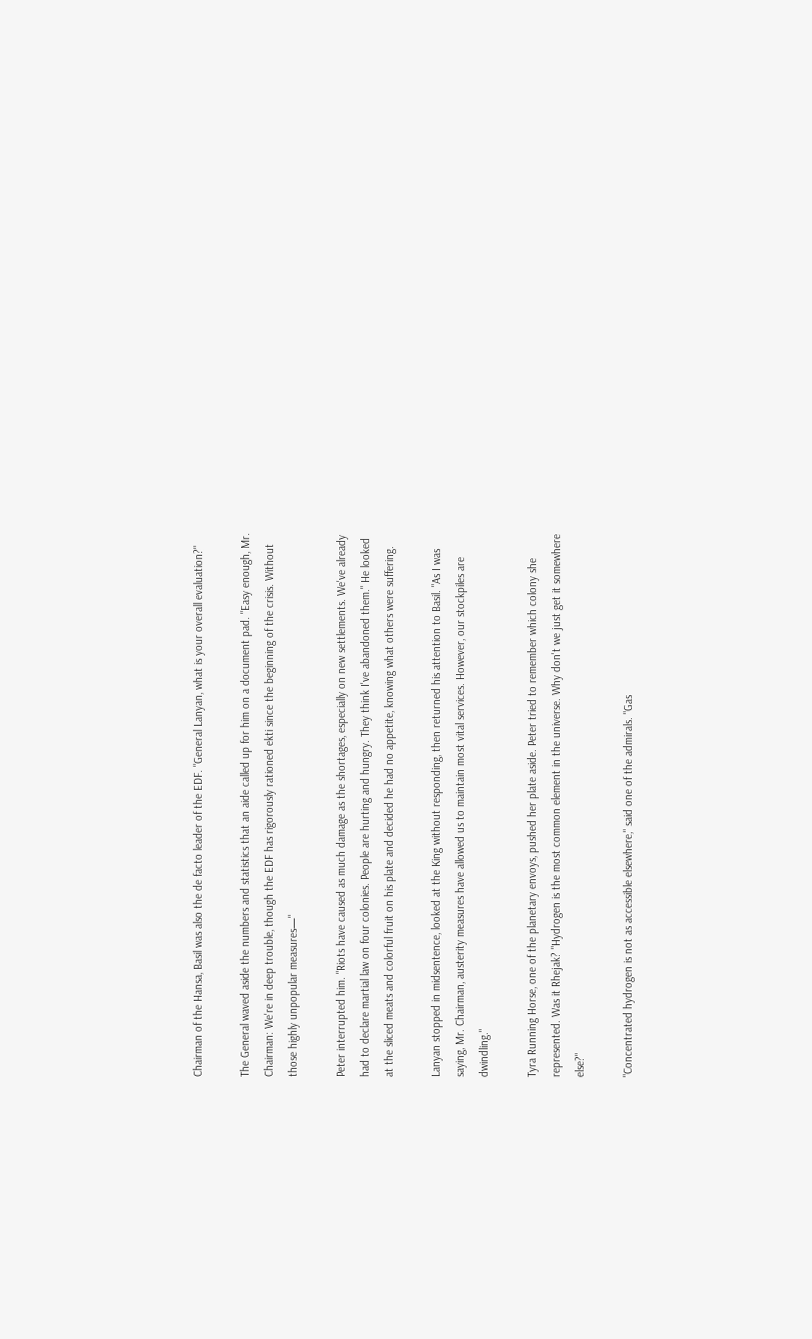Chairman of the Hansa, Basil was also the de facto leader of the EDF. "General Lanyan, what is your overall evaluation?"

The General waved aside the numbers and statistics that an aide called up for him on a document pad. "Easy enough, Mr. Chairman: We're in deep trouble, though the EDF has rigorously rationed ekti since the beginning of the crisis. Without those highly unpopular measures—"

Peter interrupted him. "Riots have caused as much damage as the shortages, especially on new settlements. We've already had to declare martial law on four colonies. People are hurting and hungry. They think I've abandoned them." He looked at the sliced meats and colorful fruit on his plate and decided he had no appetite, knowing what others were suffering.

Lanyan stopped in midsentence, looked at the King without responding, then returned his attention to Basil. "As I was saying, Mr. Chairman, austerity measures have allowed us to maintain most vital services. However, our stockpiles are dwindling."

Tyra Running Horse, one of the planetary envoys, pushed her plate aside. Peter tried to remember which colony she represented. Was it Rhejak? "Hydrogen is the most common element in the universe. Why don't we just get it somewhere else?"

"Concentrated hydrogen is not as accessible elsewhere," said one of the admirals. "Gas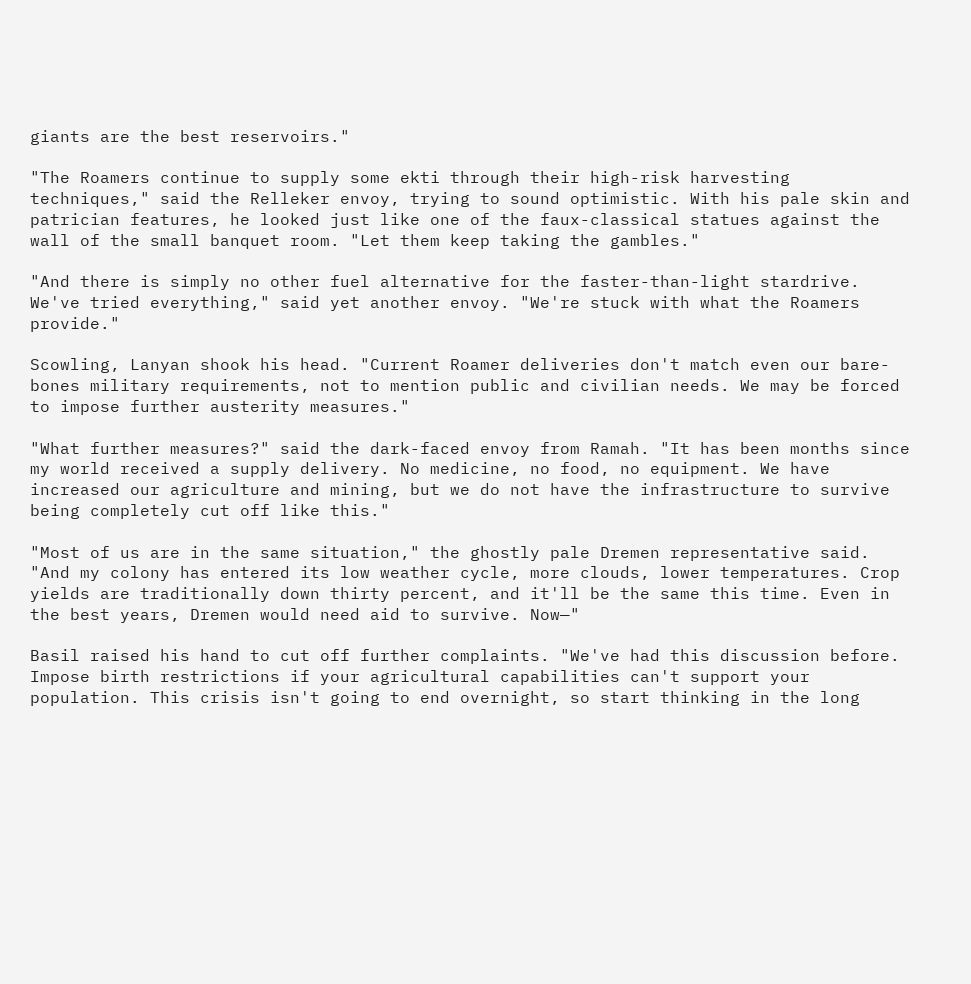giants are the best reservoirs."

"The Roamers continue to supply some ekti through their high-risk harvesting techniques," said the Relleker envoy, trying to sound optimistic. With his pale skin and patrician features, he looked just like one of the faux-classical statues against the wall of the small banquet room. "Let them keep taking the gambles."

"And there is simply no other fuel alternative for the faster-than-light stardrive. We've tried everything," said yet another envoy. "We're stuck with what the Roamers provide."

Scowling, Lanyan shook his head. "Current Roamer deliveries don't match even our bare-bones military requirements, not to mention public and civilian needs. We may be forced to impose further austerity measures."

"What further measures?" said the dark-faced envoy from Ramah. "It has been months since my world received a supply delivery. No medicine, no food, no equipment. We have increased our agriculture and mining, but we do not have the infrastructure to survive being completely cut off like this."

"Most of us are in the same situation," the ghostly pale Dremen representative said. "And my colony has entered its low weather cycle, more clouds, lower temperatures. Crop yields are traditionally down thirty percent, and it'll be the same this time. Even in the best years, Dremen would need aid to survive. Now—"

Basil raised his hand to cut off further complaints. "We've had this discussion before. Impose birth restrictions if your agricultural capabilities can't support your population. This crisis isn't going to end overnight, so start thinking in the long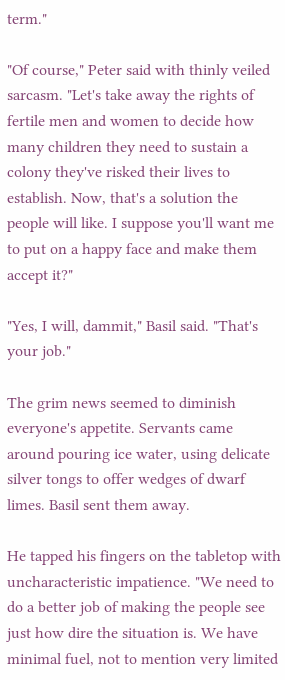term."

"Of course," Peter said with thinly veiled sarcasm. "Let's take away the rights of fertile men and women to decide how many children they need to sustain a colony they've risked their lives to establish. Now, that's a solution the people will like. I suppose you'll want me to put on a happy face and make them accept it?"

"Yes, I will, dammit," Basil said. "That's your job."

The grim news seemed to diminish everyone's appetite. Servants came around pouring ice water, using delicate silver tongs to offer wedges of dwarf limes. Basil sent them away.

He tapped his fingers on the tabletop with uncharacteristic impatience. "We need to do a better job of making the people see just how dire the situation is. We have minimal fuel, not to mention very limited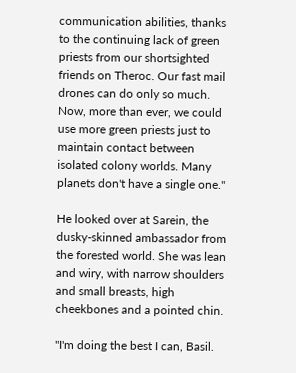communication abilities, thanks to the continuing lack of green priests from our shortsighted friends on Theroc. Our fast mail drones can do only so much. Now, more than ever, we could use more green priests just to maintain contact between isolated colony worlds. Many planets don't have a single one."

He looked over at Sarein, the dusky-skinned ambassador from the forested world. She was lean and wiry, with narrow shoulders and small breasts, high cheekbones and a pointed chin.

"I'm doing the best I can, Basil.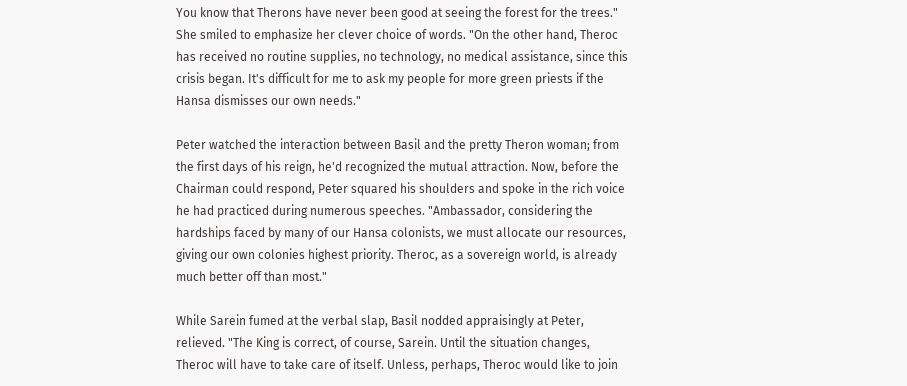You know that Therons have never been good at seeing the forest for the trees." She smiled to emphasize her clever choice of words. "On the other hand, Theroc has received no routine supplies, no technology, no medical assistance, since this crisis began. It's difficult for me to ask my people for more green priests if the Hansa dismisses our own needs."

Peter watched the interaction between Basil and the pretty Theron woman; from the first days of his reign, he'd recognized the mutual attraction. Now, before the Chairman could respond, Peter squared his shoulders and spoke in the rich voice he had practiced during numerous speeches. "Ambassador, considering the hardships faced by many of our Hansa colonists, we must allocate our resources, giving our own colonies highest priority. Theroc, as a sovereign world, is already much better off than most."

While Sarein fumed at the verbal slap, Basil nodded appraisingly at Peter, relieved. "The King is correct, of course, Sarein. Until the situation changes, Theroc will have to take care of itself. Unless, perhaps, Theroc would like to join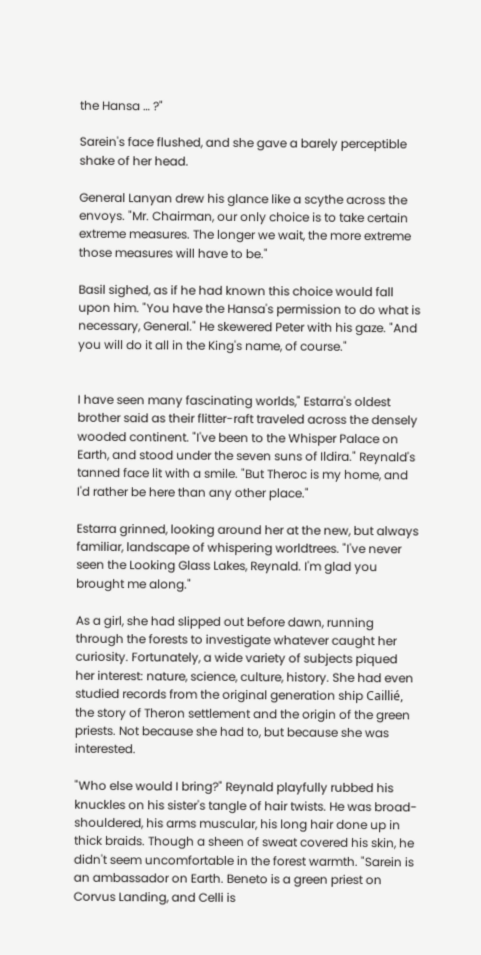the Hansa … ?"

Sarein's face flushed, and she gave a barely perceptible shake of her head.

General Lanyan drew his glance like a scythe across the envoys. "Mr. Chairman, our only choice is to take certain extreme measures. The longer we wait, the more extreme those measures will have to be."

Basil sighed, as if he had known this choice would fall upon him. "You have the Hansa's permission to do what is necessary, General." He skewered Peter with his gaze. "And you will do it all in the King's name, of course."


I have seen many fascinating worlds," Estarra's oldest brother said as their flitter-raft traveled across the densely wooded continent. "I've been to the Whisper Palace on Earth, and stood under the seven suns of Ildira." Reynald's tanned face lit with a smile. "But Theroc is my home, and I'd rather be here than any other place."

Estarra grinned, looking around her at the new, but always familiar, landscape of whispering worldtrees. "I've never seen the Looking Glass Lakes, Reynald. I'm glad you brought me along."

As a girl, she had slipped out before dawn, running through the forests to investigate whatever caught her curiosity. Fortunately, a wide variety of subjects piqued her interest: nature, science, culture, history. She had even studied records from the original generation ship Caillié, the story of Theron settlement and the origin of the green priests. Not because she had to, but because she was interested.

"Who else would I bring?" Reynald playfully rubbed his knuckles on his sister's tangle of hair twists. He was broad-shouldered, his arms muscular, his long hair done up in thick braids. Though a sheen of sweat covered his skin, he didn't seem uncomfortable in the forest warmth. "Sarein is an ambassador on Earth. Beneto is a green priest on Corvus Landing, and Celli is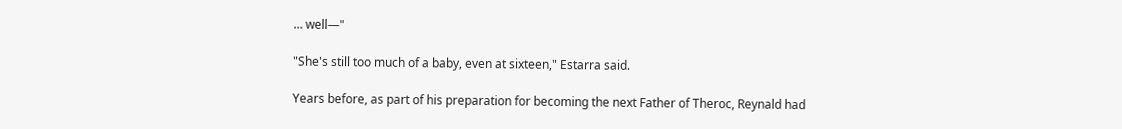… well—"

"She's still too much of a baby, even at sixteen," Estarra said.

Years before, as part of his preparation for becoming the next Father of Theroc, Reynald had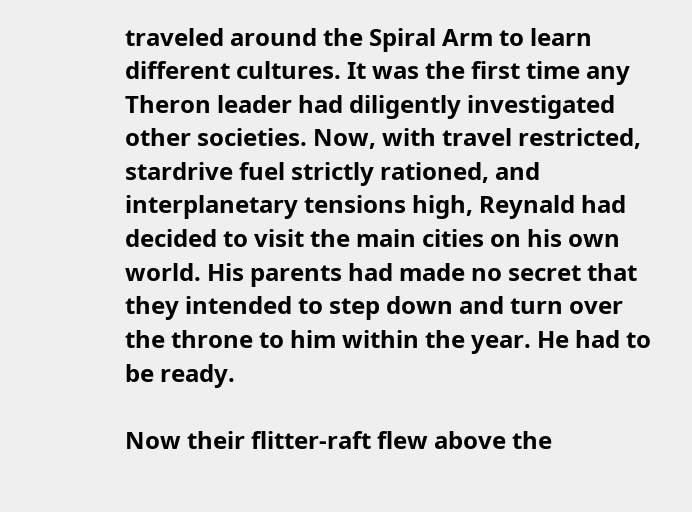traveled around the Spiral Arm to learn different cultures. It was the first time any Theron leader had diligently investigated other societies. Now, with travel restricted, stardrive fuel strictly rationed, and interplanetary tensions high, Reynald had decided to visit the main cities on his own world. His parents had made no secret that they intended to step down and turn over the throne to him within the year. He had to be ready.

Now their flitter-raft flew above the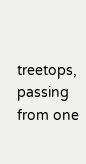treetops, passing from one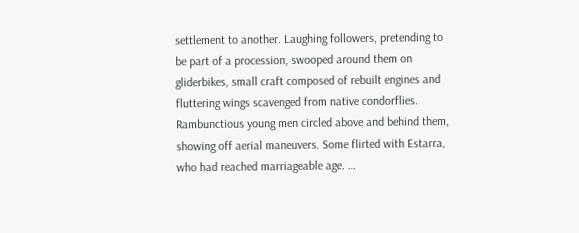settlement to another. Laughing followers, pretending to be part of a procession, swooped around them on gliderbikes, small craft composed of rebuilt engines and fluttering wings scavenged from native condorflies. Rambunctious young men circled above and behind them, showing off aerial maneuvers. Some flirted with Estarra, who had reached marriageable age. …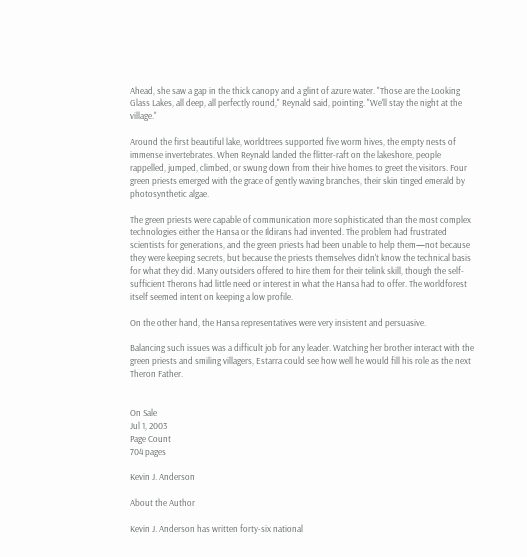Ahead, she saw a gap in the thick canopy and a glint of azure water. "Those are the Looking Glass Lakes, all deep, all perfectly round," Reynald said, pointing. "We'll stay the night at the village."

Around the first beautiful lake, worldtrees supported five worm hives, the empty nests of immense invertebrates. When Reynald landed the flitter-raft on the lakeshore, people rappelled, jumped, climbed, or swung down from their hive homes to greet the visitors. Four green priests emerged with the grace of gently waving branches, their skin tinged emerald by photosynthetic algae.

The green priests were capable of communication more sophisticated than the most complex technologies either the Hansa or the Ildirans had invented. The problem had frustrated scientists for generations, and the green priests had been unable to help them—not because they were keeping secrets, but because the priests themselves didn't know the technical basis for what they did. Many outsiders offered to hire them for their telink skill, though the self-sufficient Therons had little need or interest in what the Hansa had to offer. The worldforest itself seemed intent on keeping a low profile.

On the other hand, the Hansa representatives were very insistent and persuasive.

Balancing such issues was a difficult job for any leader. Watching her brother interact with the green priests and smiling villagers, Estarra could see how well he would fill his role as the next Theron Father.


On Sale
Jul 1, 2003
Page Count
704 pages

Kevin J. Anderson

About the Author

Kevin J. Anderson has written forty-six national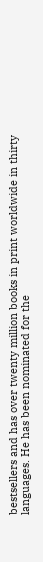bestsellers and has over twenty million books in print worldwide in thirty languages. He has been nominated for the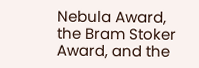Nebula Award, the Bram Stoker Award, and the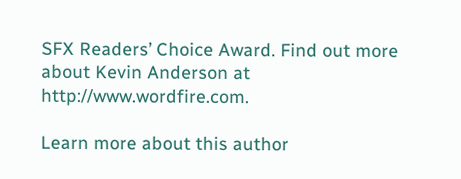SFX Readers’ Choice Award. Find out more about Kevin Anderson at http://www.wordfire.com.

Learn more about this author